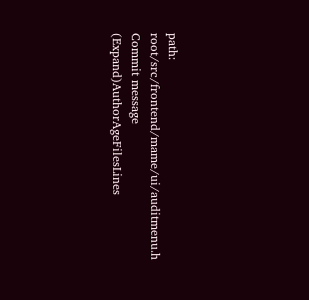path: root/src/frontend/mame/ui/auditmenu.h
Commit message (Expand)AuthorAgeFilesLines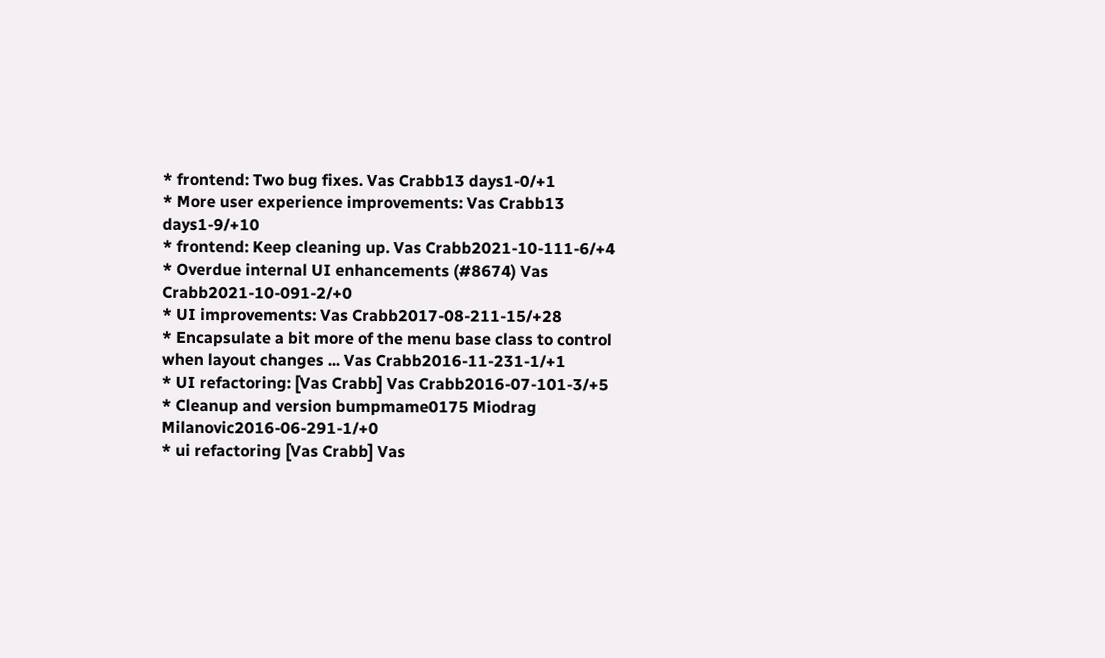* frontend: Two bug fixes. Vas Crabb13 days1-0/+1
* More user experience improvements: Vas Crabb13 days1-9/+10
* frontend: Keep cleaning up. Vas Crabb2021-10-111-6/+4
* Overdue internal UI enhancements (#8674) Vas Crabb2021-10-091-2/+0
* UI improvements: Vas Crabb2017-08-211-15/+28
* Encapsulate a bit more of the menu base class to control when layout changes ... Vas Crabb2016-11-231-1/+1
* UI refactoring: [Vas Crabb] Vas Crabb2016-07-101-3/+5
* Cleanup and version bumpmame0175 Miodrag Milanovic2016-06-291-1/+0
* ui refactoring [Vas Crabb] Vas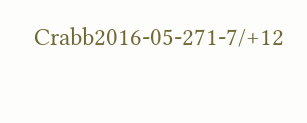Crabb2016-05-271-7/+12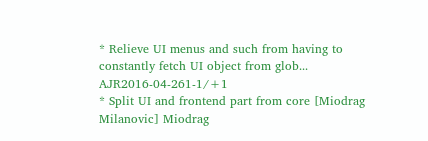* Relieve UI menus and such from having to constantly fetch UI object from glob... AJR2016-04-261-1/+1
* Split UI and frontend part from core [Miodrag Milanovic] Miodrag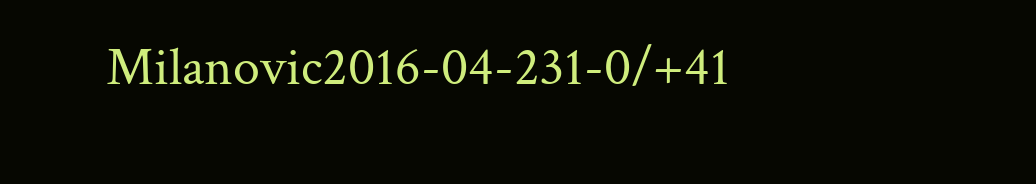Milanovic2016-04-231-0/+41